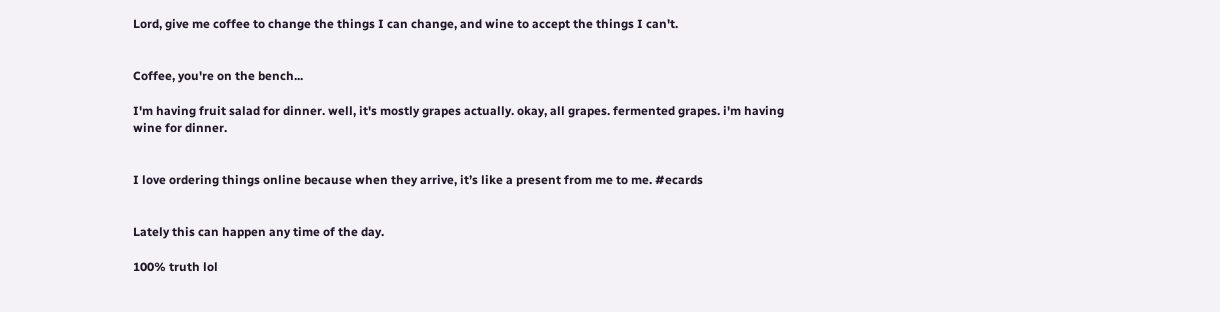Lord, give me coffee to change the things I can change, and wine to accept the things I can't.


Coffee, you're on the bench...

I'm having fruit salad for dinner. well, it's mostly grapes actually. okay, all grapes. fermented grapes. i'm having wine for dinner.


I love ordering things online because when they arrive, it’s like a present from me to me. #ecards


Lately this can happen any time of the day.

100% truth lol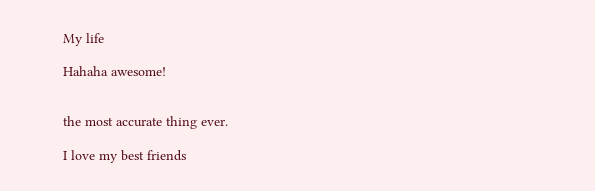My life

Hahaha awesome!


the most accurate thing ever.

I love my best friends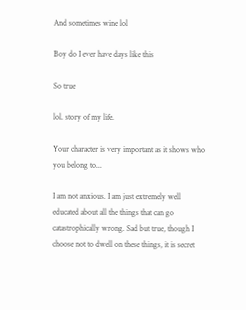And sometimes wine lol

Boy do I ever have days like this

So true

lol. story of my life.

Your character is very important as it shows who you belong to...

I am not anxious. I am just extremely well educated about all the things that can go catastrophically wrong. Sad but true, though I choose not to dwell on these things, it is secret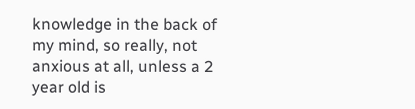knowledge in the back of my mind, so really, not anxious at all, unless a 2 year old is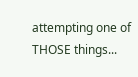attempting one of THOSE things...